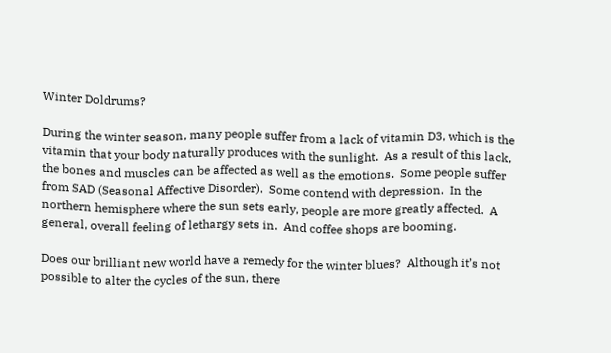Winter Doldrums?

During the winter season, many people suffer from a lack of vitamin D3, which is the vitamin that your body naturally produces with the sunlight.  As a result of this lack, the bones and muscles can be affected as well as the emotions.  Some people suffer from SAD (Seasonal Affective Disorder).  Some contend with depression.  In the northern hemisphere where the sun sets early, people are more greatly affected.  A general, overall feeling of lethargy sets in.  And coffee shops are booming.

Does our brilliant new world have a remedy for the winter blues?  Although it’s not possible to alter the cycles of the sun, there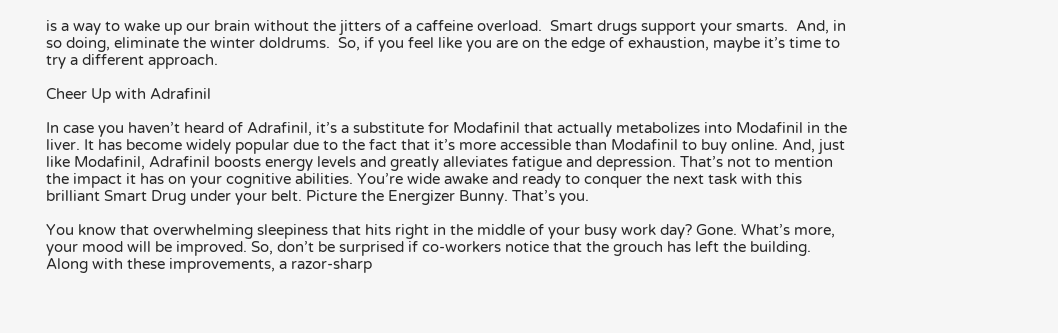is a way to wake up our brain without the jitters of a caffeine overload.  Smart drugs support your smarts.  And, in so doing, eliminate the winter doldrums.  So, if you feel like you are on the edge of exhaustion, maybe it’s time to try a different approach.

Cheer Up with Adrafinil

In case you haven’t heard of Adrafinil, it’s a substitute for Modafinil that actually metabolizes into Modafinil in the liver. It has become widely popular due to the fact that it’s more accessible than Modafinil to buy online. And, just like Modafinil, Adrafinil boosts energy levels and greatly alleviates fatigue and depression. That’s not to mention the impact it has on your cognitive abilities. You’re wide awake and ready to conquer the next task with this brilliant Smart Drug under your belt. Picture the Energizer Bunny. That’s you.

You know that overwhelming sleepiness that hits right in the middle of your busy work day? Gone. What’s more, your mood will be improved. So, don’t be surprised if co-workers notice that the grouch has left the building. Along with these improvements, a razor-sharp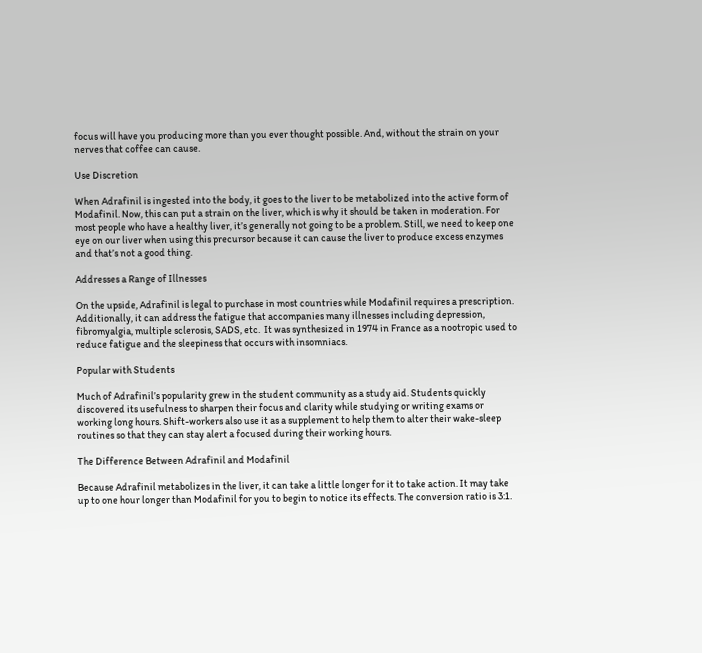focus will have you producing more than you ever thought possible. And, without the strain on your nerves that coffee can cause.

Use Discretion

When Adrafinil is ingested into the body, it goes to the liver to be metabolized into the active form of Modafinil. Now, this can put a strain on the liver, which is why it should be taken in moderation. For most people who have a healthy liver, it’s generally not going to be a problem. Still, we need to keep one eye on our liver when using this precursor because it can cause the liver to produce excess enzymes and that’s not a good thing.

Addresses a Range of Illnesses

On the upside, Adrafinil is legal to purchase in most countries while Modafinil requires a prescription. Additionally, it can address the fatigue that accompanies many illnesses including depression, fibromyalgia, multiple sclerosis, SADS, etc.  It was synthesized in 1974 in France as a nootropic used to reduce fatigue and the sleepiness that occurs with insomniacs.

Popular with Students

Much of Adrafinil’s popularity grew in the student community as a study aid. Students quickly discovered its usefulness to sharpen their focus and clarity while studying or writing exams or working long hours. Shift-workers also use it as a supplement to help them to alter their wake-sleep routines so that they can stay alert a focused during their working hours.

The Difference Between Adrafinil and Modafinil

Because Adrafinil metabolizes in the liver, it can take a little longer for it to take action. It may take up to one hour longer than Modafinil for you to begin to notice its effects. The conversion ratio is 3:1.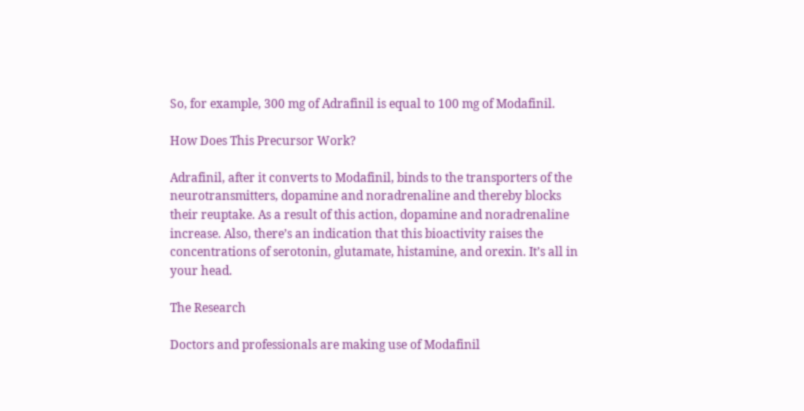So, for example, 300 mg of Adrafinil is equal to 100 mg of Modafinil.

How Does This Precursor Work?

Adrafinil, after it converts to Modafinil, binds to the transporters of the neurotransmitters, dopamine and noradrenaline and thereby blocks their reuptake. As a result of this action, dopamine and noradrenaline increase. Also, there’s an indication that this bioactivity raises the concentrations of serotonin, glutamate, histamine, and orexin. It’s all in your head.

The Research

Doctors and professionals are making use of Modafinil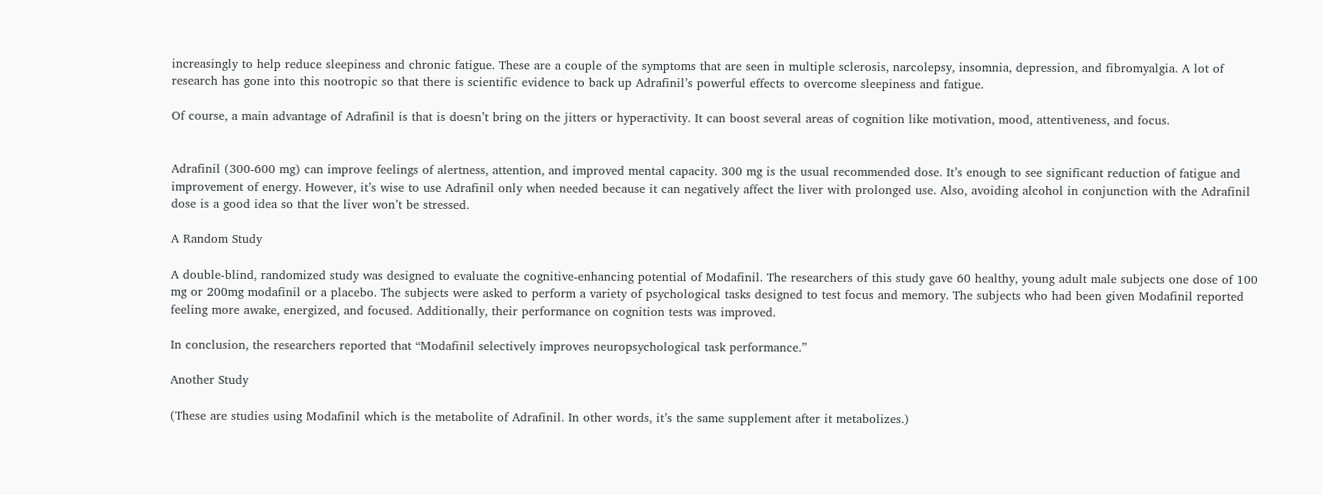increasingly to help reduce sleepiness and chronic fatigue. These are a couple of the symptoms that are seen in multiple sclerosis, narcolepsy, insomnia, depression, and fibromyalgia. A lot of research has gone into this nootropic so that there is scientific evidence to back up Adrafinil’s powerful effects to overcome sleepiness and fatigue.

Of course, a main advantage of Adrafinil is that is doesn’t bring on the jitters or hyperactivity. It can boost several areas of cognition like motivation, mood, attentiveness, and focus.


Adrafinil (300-600 mg) can improve feelings of alertness, attention, and improved mental capacity. 300 mg is the usual recommended dose. It’s enough to see significant reduction of fatigue and improvement of energy. However, it’s wise to use Adrafinil only when needed because it can negatively affect the liver with prolonged use. Also, avoiding alcohol in conjunction with the Adrafinil dose is a good idea so that the liver won’t be stressed.

A Random Study

A double-blind, randomized study was designed to evaluate the cognitive-enhancing potential of Modafinil. The researchers of this study gave 60 healthy, young adult male subjects one dose of 100 mg or 200mg modafinil or a placebo. The subjects were asked to perform a variety of psychological tasks designed to test focus and memory. The subjects who had been given Modafinil reported feeling more awake, energized, and focused. Additionally, their performance on cognition tests was improved.

In conclusion, the researchers reported that “Modafinil selectively improves neuropsychological task performance.”

Another Study

(These are studies using Modafinil which is the metabolite of Adrafinil. In other words, it’s the same supplement after it metabolizes.)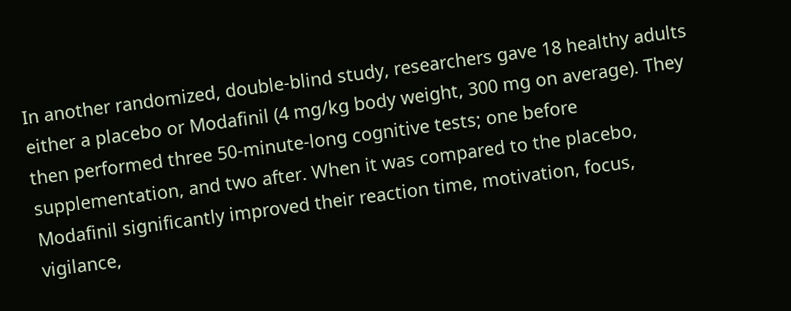In another randomized, double-blind study, researchers gave 18 healthy adults either a placebo or Modafinil (4 mg/kg body weight, 300 mg on average). They then performed three 50-minute-long cognitive tests; one before supplementation, and two after. When it was compared to the placebo, Modafinil significantly improved their reaction time, motivation, focus, vigilance,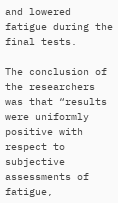and lowered fatigue during the final tests.

The conclusion of the researchers was that “results were uniformly positive with respect to subjective assessments of fatigue,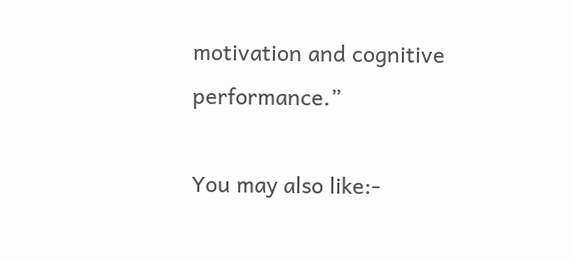motivation and cognitive performance.”

You may also like:-